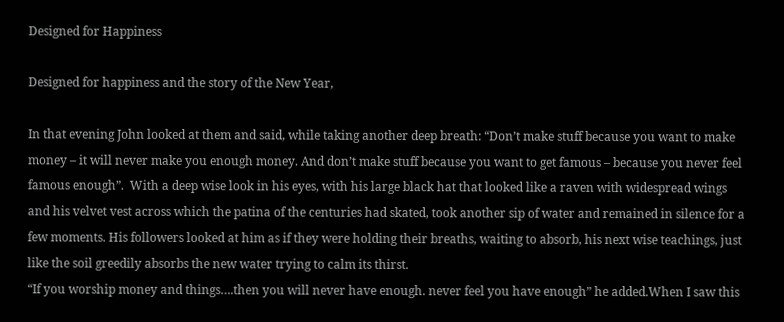Designed for Happiness

Designed for happiness and the story of the New Year,

In that evening John looked at them and said, while taking another deep breath: “Don’t make stuff because you want to make money – it will never make you enough money. And don’t make stuff because you want to get famous – because you never feel famous enough”.  With a deep wise look in his eyes, with his large black hat that looked like a raven with widespread wings and his velvet vest across which the patina of the centuries had skated, took another sip of water and remained in silence for a few moments. His followers looked at him as if they were holding their breaths, waiting to absorb, his next wise teachings, just like the soil greedily absorbs the new water trying to calm its thirst.
“If you worship money and things….then you will never have enough. never feel you have enough” he added.When I saw this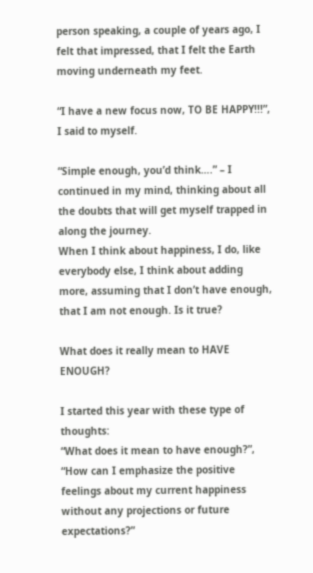person speaking, a couple of years ago, I felt that impressed, that I felt the Earth moving underneath my feet.

“I have a new focus now, TO BE HAPPY!!!”, I said to myself.

“Simple enough, you’d think….” – I continued in my mind, thinking about all the doubts that will get myself trapped in along the journey.
When I think about happiness, I do, like everybody else, I think about adding more, assuming that I don’t have enough, that I am not enough. Is it true?

What does it really mean to HAVE ENOUGH?

I started this year with these type of thoughts:
“What does it mean to have enough?”,
“How can I emphasize the positive feelings about my current happiness without any projections or future expectations?”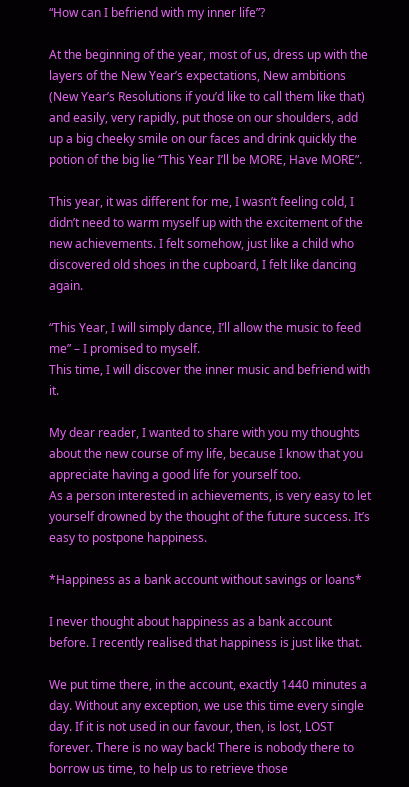“How can I befriend with my inner life”?

At the beginning of the year, most of us, dress up with the layers of the New Year’s expectations, New ambitions (New Year’s Resolutions if you’d like to call them like that) and easily, very rapidly, put those on our shoulders, add up a big cheeky smile on our faces and drink quickly the potion of the big lie “This Year I’ll be MORE, Have MORE”.

This year, it was different for me, I wasn’t feeling cold, I didn’t need to warm myself up with the excitement of the new achievements. I felt somehow, just like a child who discovered old shoes in the cupboard, I felt like dancing again.

“This Year, I will simply dance, I’ll allow the music to feed me” – I promised to myself.
This time, I will discover the inner music and befriend with it.

My dear reader, I wanted to share with you my thoughts about the new course of my life, because I know that you appreciate having a good life for yourself too.
As a person interested in achievements, is very easy to let yourself drowned by the thought of the future success. It’s easy to postpone happiness.

*Happiness as a bank account without savings or loans*

I never thought about happiness as a bank account before. I recently realised that happiness is just like that.

We put time there, in the account, exactly 1440 minutes a day. Without any exception, we use this time every single day. If it is not used in our favour, then, is lost, LOST forever. There is no way back! There is nobody there to borrow us time, to help us to retrieve those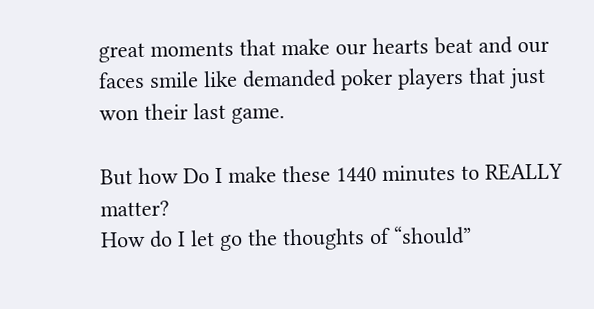great moments that make our hearts beat and our faces smile like demanded poker players that just won their last game.

But how Do I make these 1440 minutes to REALLY matter?
How do I let go the thoughts of “should”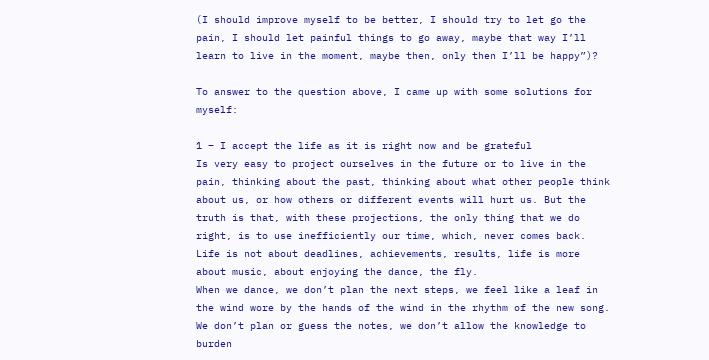(I should improve myself to be better, I should try to let go the pain, I should let painful things to go away, maybe that way I’ll learn to live in the moment, maybe then, only then I’ll be happy”)?

To answer to the question above, I came up with some solutions for myself:

1 – I accept the life as it is right now and be grateful
Is very easy to project ourselves in the future or to live in the pain, thinking about the past, thinking about what other people think about us, or how others or different events will hurt us. But the truth is that, with these projections, the only thing that we do right, is to use inefficiently our time, which, never comes back. Life is not about deadlines, achievements, results, life is more about music, about enjoying the dance, the fly.
When we dance, we don’t plan the next steps, we feel like a leaf in the wind wore by the hands of the wind in the rhythm of the new song. We don’t plan or guess the notes, we don’t allow the knowledge to burden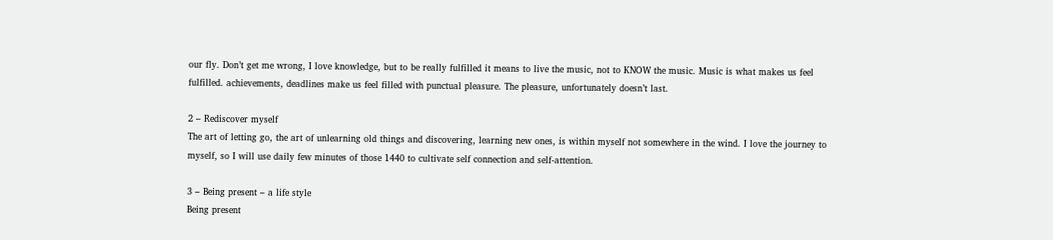our fly. Don’t get me wrong, I love knowledge, but to be really fulfilled it means to live the music, not to KNOW the music. Music is what makes us feel fulfilled. achievements, deadlines make us feel filled with punctual pleasure. The pleasure, unfortunately doesn’t last.

2 – Rediscover myself
The art of letting go, the art of unlearning old things and discovering, learning new ones, is within myself not somewhere in the wind. I love the journey to myself, so I will use daily few minutes of those 1440 to cultivate self connection and self-attention.

3 – Being present – a life style
Being present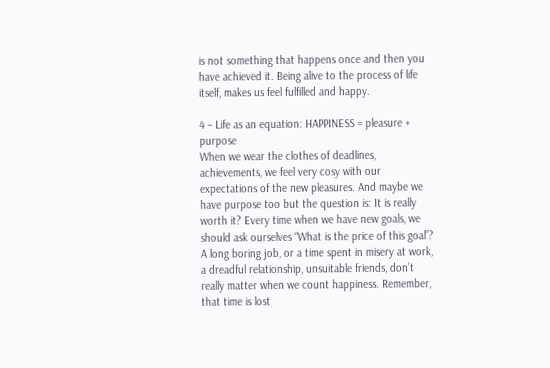is not something that happens once and then you have achieved it. Being alive to the process of life itself, makes us feel fulfilled and happy.

4 – Life as an equation: HAPPINESS = pleasure + purpose
When we wear the clothes of deadlines, achievements, we feel very cosy with our expectations of the new pleasures. And maybe we have purpose too but the question is: It is really worth it? Every time when we have new goals, we should ask ourselves “What is the price of this goal”?
A long boring job, or a time spent in misery at work, a dreadful relationship, unsuitable friends, don’t really matter when we count happiness. Remember, that time is lost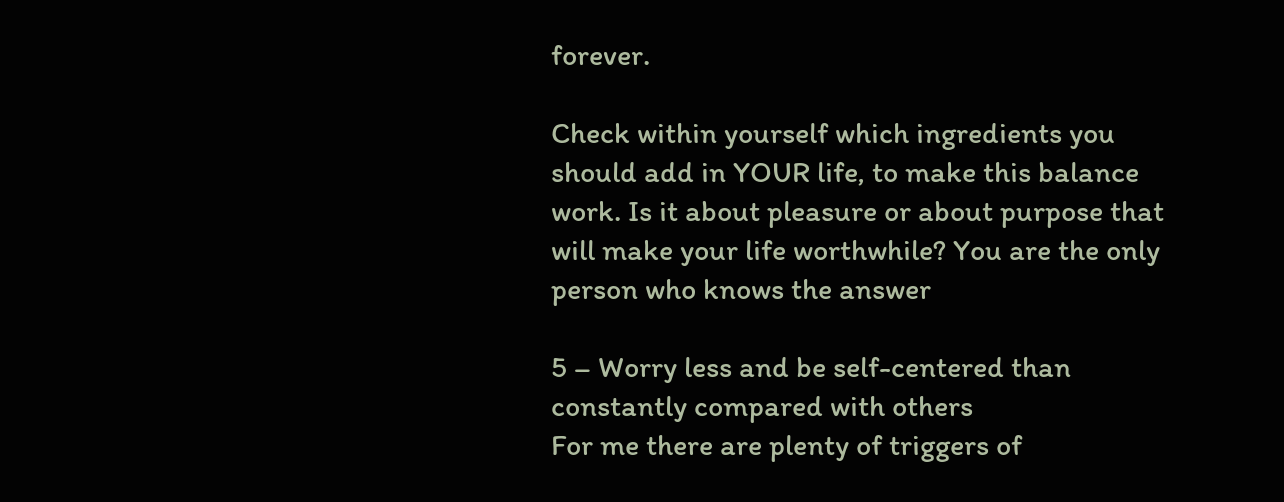forever.

Check within yourself which ingredients you should add in YOUR life, to make this balance work. Is it about pleasure or about purpose that will make your life worthwhile? You are the only person who knows the answer

5 – Worry less and be self-centered than constantly compared with others
For me there are plenty of triggers of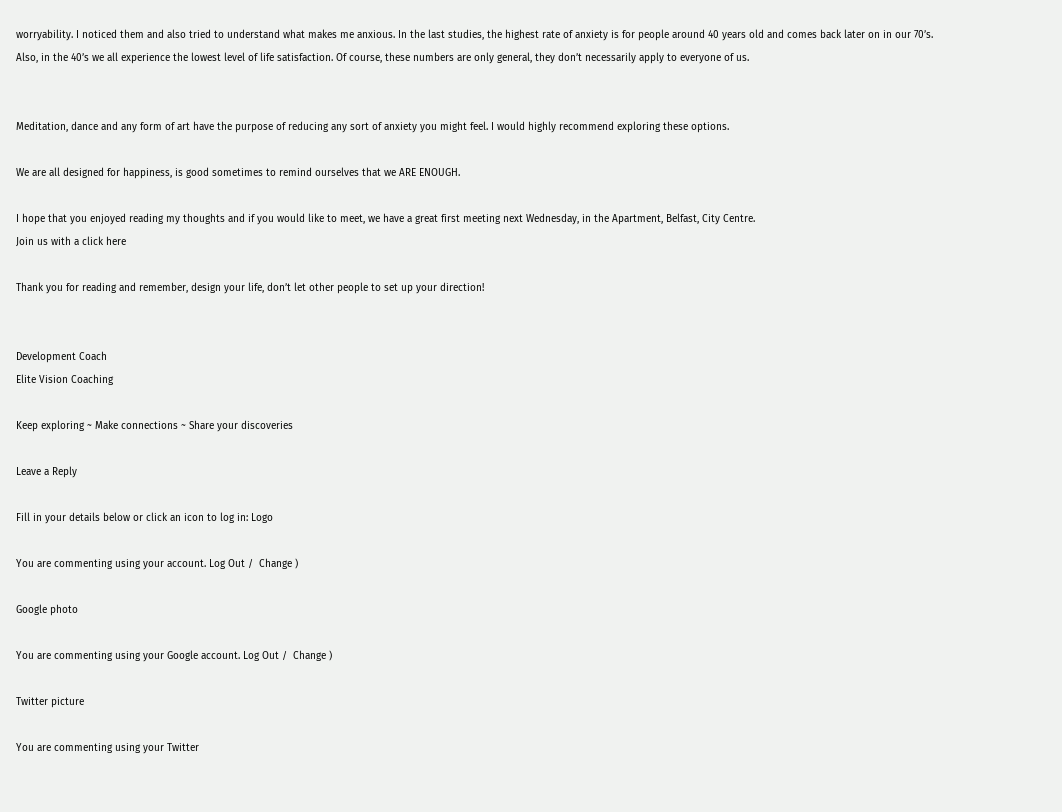worryability. I noticed them and also tried to understand what makes me anxious. In the last studies, the highest rate of anxiety is for people around 40 years old and comes back later on in our 70’s. Also, in the 40’s we all experience the lowest level of life satisfaction. Of course, these numbers are only general, they don’t necessarily apply to everyone of us.


Meditation, dance and any form of art have the purpose of reducing any sort of anxiety you might feel. I would highly recommend exploring these options.

We are all designed for happiness, is good sometimes to remind ourselves that we ARE ENOUGH.

I hope that you enjoyed reading my thoughts and if you would like to meet, we have a great first meeting next Wednesday, in the Apartment, Belfast, City Centre.
Join us with a click here

Thank you for reading and remember, design your life, don’t let other people to set up your direction!


Development Coach
Elite Vision Coaching

Keep exploring ~ Make connections ~ Share your discoveries

Leave a Reply

Fill in your details below or click an icon to log in: Logo

You are commenting using your account. Log Out /  Change )

Google photo

You are commenting using your Google account. Log Out /  Change )

Twitter picture

You are commenting using your Twitter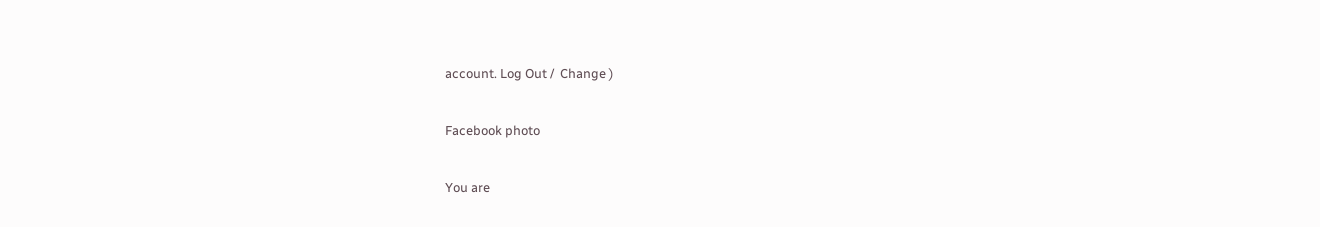account. Log Out /  Change )

Facebook photo

You are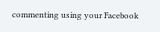commenting using your Facebook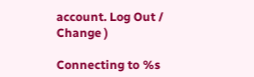account. Log Out /  Change )

Connecting to %s